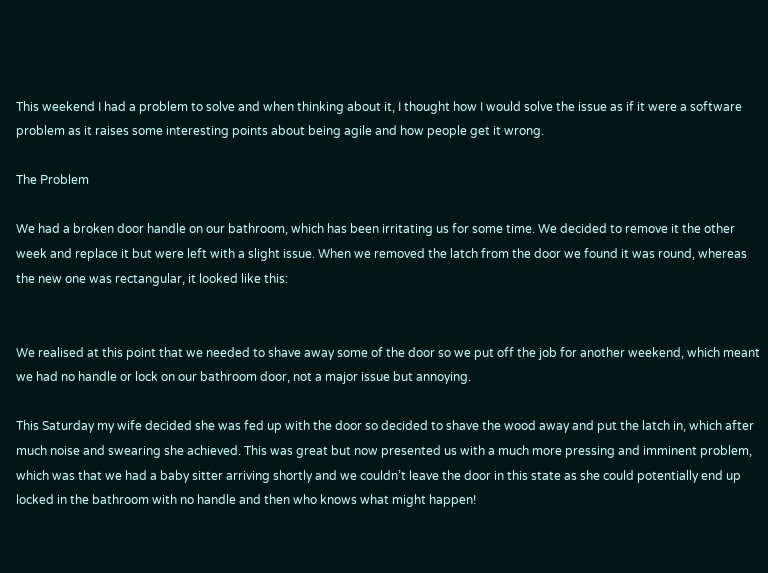This weekend I had a problem to solve and when thinking about it, I thought how I would solve the issue as if it were a software problem as it raises some interesting points about being agile and how people get it wrong.

The Problem

We had a broken door handle on our bathroom, which has been irritating us for some time. We decided to remove it the other week and replace it but were left with a slight issue. When we removed the latch from the door we found it was round, whereas the new one was rectangular, it looked like this:


We realised at this point that we needed to shave away some of the door so we put off the job for another weekend, which meant we had no handle or lock on our bathroom door, not a major issue but annoying.

This Saturday my wife decided she was fed up with the door so decided to shave the wood away and put the latch in, which after much noise and swearing she achieved. This was great but now presented us with a much more pressing and imminent problem, which was that we had a baby sitter arriving shortly and we couldn’t leave the door in this state as she could potentially end up locked in the bathroom with no handle and then who knows what might happen!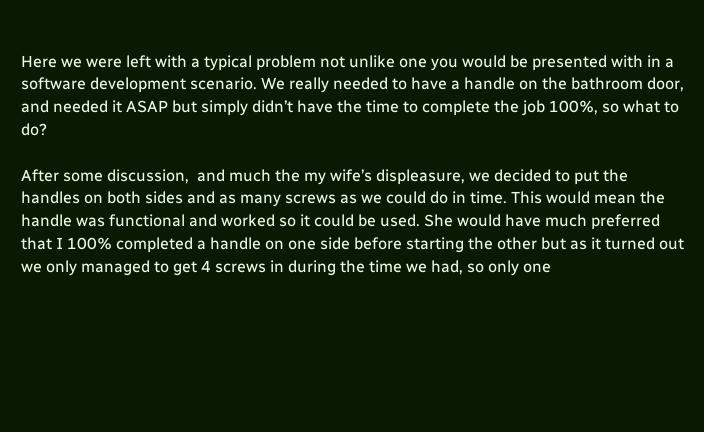Here we were left with a typical problem not unlike one you would be presented with in a software development scenario. We really needed to have a handle on the bathroom door, and needed it ASAP but simply didn’t have the time to complete the job 100%, so what to do?

After some discussion,  and much the my wife’s displeasure, we decided to put the handles on both sides and as many screws as we could do in time. This would mean the handle was functional and worked so it could be used. She would have much preferred that I 100% completed a handle on one side before starting the other but as it turned out we only managed to get 4 screws in during the time we had, so only one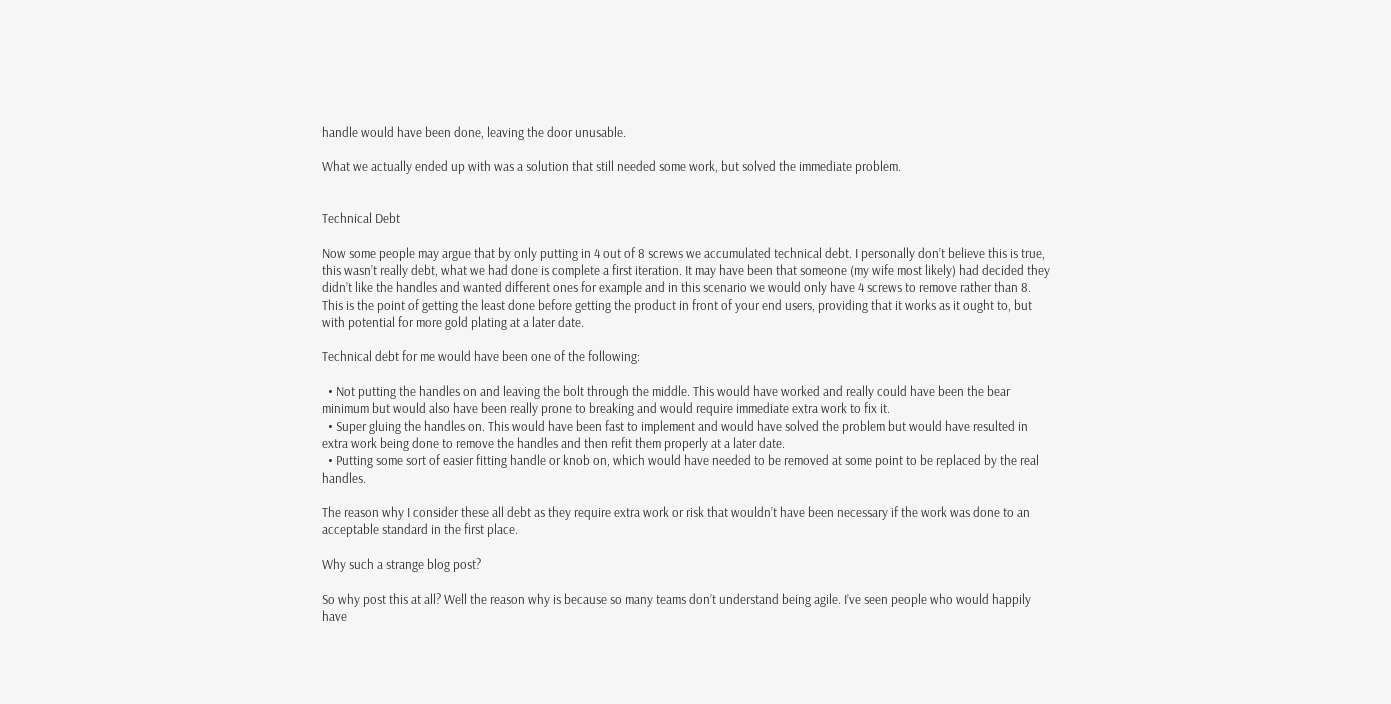handle would have been done, leaving the door unusable.

What we actually ended up with was a solution that still needed some work, but solved the immediate problem.


Technical Debt

Now some people may argue that by only putting in 4 out of 8 screws we accumulated technical debt. I personally don’t believe this is true, this wasn’t really debt, what we had done is complete a first iteration. It may have been that someone (my wife most likely) had decided they didn’t like the handles and wanted different ones for example and in this scenario we would only have 4 screws to remove rather than 8. This is the point of getting the least done before getting the product in front of your end users, providing that it works as it ought to, but with potential for more gold plating at a later date.

Technical debt for me would have been one of the following:

  • Not putting the handles on and leaving the bolt through the middle. This would have worked and really could have been the bear minimum but would also have been really prone to breaking and would require immediate extra work to fix it.
  • Super gluing the handles on. This would have been fast to implement and would have solved the problem but would have resulted in extra work being done to remove the handles and then refit them properly at a later date.
  • Putting some sort of easier fitting handle or knob on, which would have needed to be removed at some point to be replaced by the real handles.

The reason why I consider these all debt as they require extra work or risk that wouldn’t have been necessary if the work was done to an acceptable standard in the first place.

Why such a strange blog post?

So why post this at all? Well the reason why is because so many teams don’t understand being agile. I’ve seen people who would happily have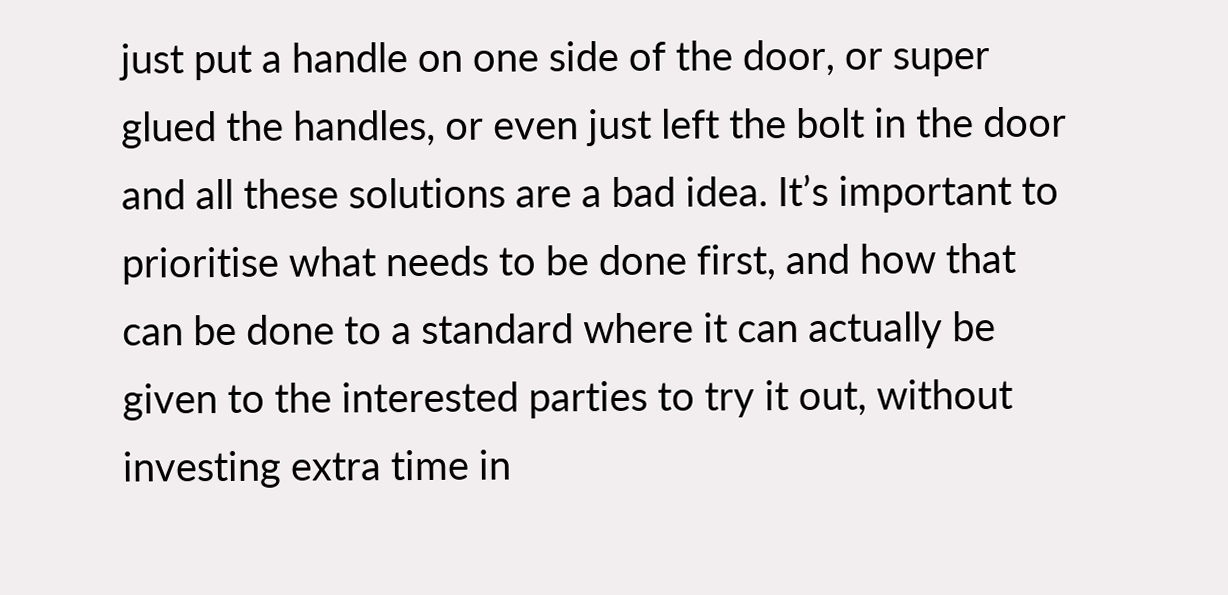just put a handle on one side of the door, or super glued the handles, or even just left the bolt in the door and all these solutions are a bad idea. It’s important to prioritise what needs to be done first, and how that can be done to a standard where it can actually be given to the interested parties to try it out, without investing extra time in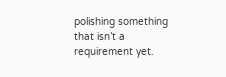polishing something that isn’t a requirement yet.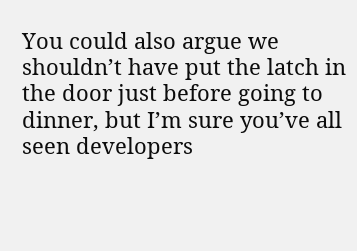You could also argue we shouldn’t have put the latch in the door just before going to dinner, but I’m sure you’ve all seen developers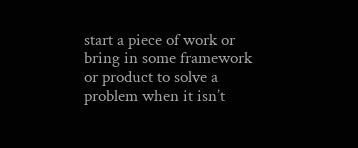start a piece of work or bring in some framework or product to solve a problem when it isn’t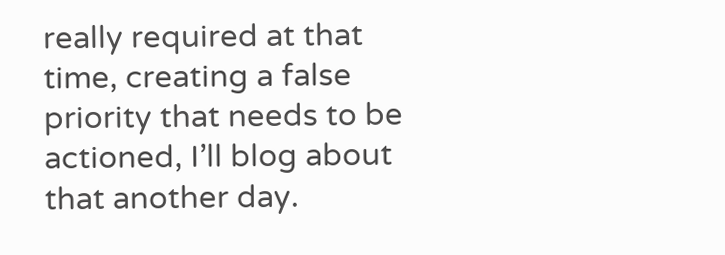really required at that time, creating a false priority that needs to be actioned, I’ll blog about that another day.